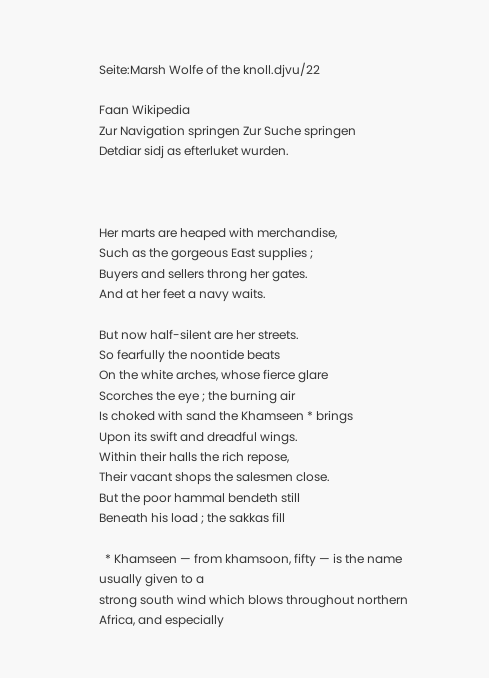Seite:Marsh Wolfe of the knoll.djvu/22

Faan Wikipedia
Zur Navigation springen Zur Suche springen
Detdiar sidj as efterluket wurden.



Her marts are heaped with merchandise,
Such as the gorgeous East supplies ;
Buyers and sellers throng her gates.
And at her feet a navy waits.

But now half-silent are her streets.
So fearfully the noontide beats
On the white arches, whose fierce glare
Scorches the eye ; the burning air
Is choked with sand the Khamseen * brings
Upon its swift and dreadful wings.
Within their halls the rich repose,
Their vacant shops the salesmen close.
But the poor hammal bendeth still
Beneath his load ; the sakkas fill

  * Khamseen — from khamsoon, fifty — is the name usually given to a
strong south wind which blows throughout northern Africa, and especially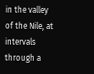in the valley of the Nile, at intervals through a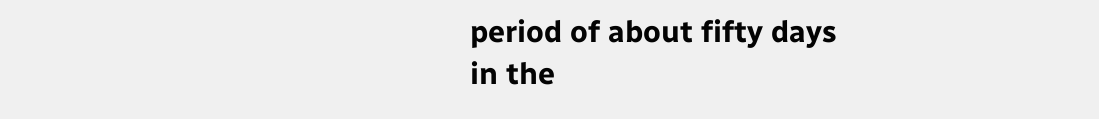period of about fifty days
in the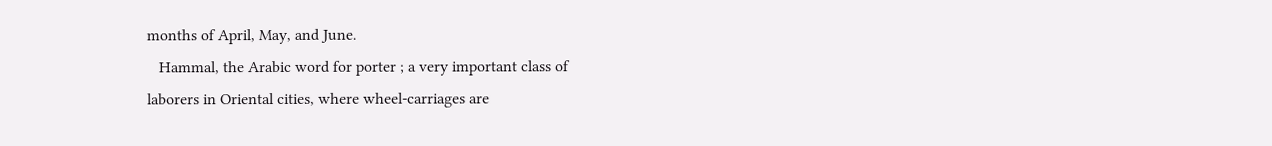months of April, May, and June.
   Hammal, the Arabic word for porter ; a very important class of
laborers in Oriental cities, where wheel-carriages are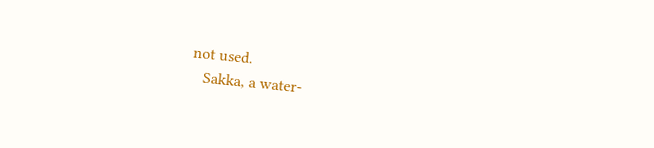not used.
   Sakka, a water-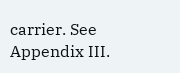carrier. See Appendix III.